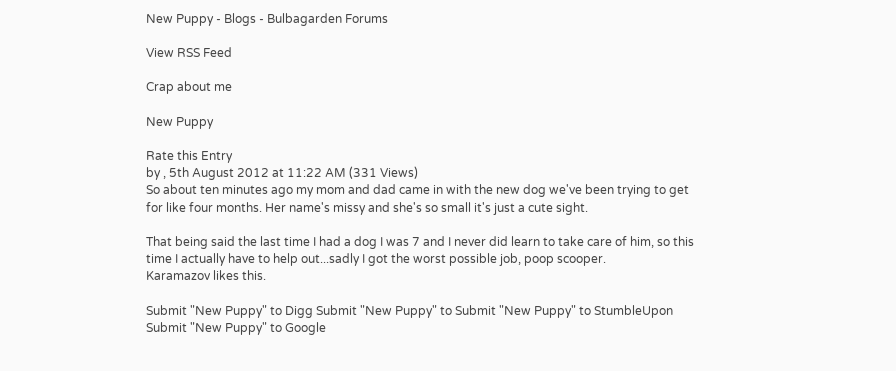New Puppy - Blogs - Bulbagarden Forums

View RSS Feed

Crap about me

New Puppy

Rate this Entry
by , 5th August 2012 at 11:22 AM (331 Views)
So about ten minutes ago my mom and dad came in with the new dog we've been trying to get for like four months. Her name's missy and she's so small it's just a cute sight.

That being said the last time I had a dog I was 7 and I never did learn to take care of him, so this time I actually have to help out...sadly I got the worst possible job, poop scooper.
Karamazov likes this.

Submit "New Puppy" to Digg Submit "New Puppy" to Submit "New Puppy" to StumbleUpon Submit "New Puppy" to Google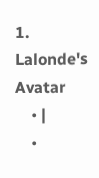1. Lalonde's Avatar
    • |
    •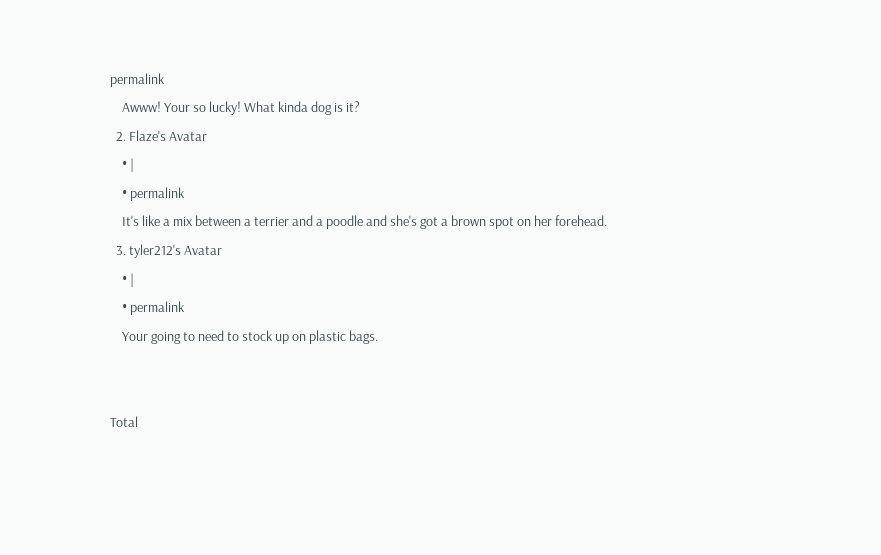permalink
    Awww! Your so lucky! What kinda dog is it?
  2. Flaze's Avatar
    • |
    • permalink
    It's like a mix between a terrier and a poodle and she's got a brown spot on her forehead.
  3. tyler212's Avatar
    • |
    • permalink
    Your going to need to stock up on plastic bags.


Total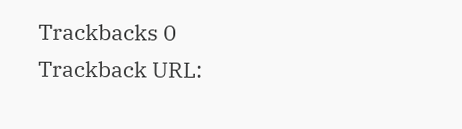Trackbacks 0
Trackback URL: